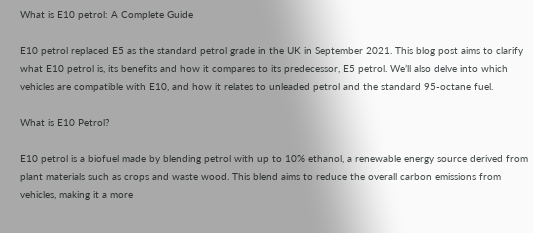What is E10 petrol: A Complete Guide

E10 petrol replaced E5 as the standard petrol grade in the UK in September 2021. This blog post aims to clarify what E10 petrol is, its benefits and how it compares to its predecessor, E5 petrol. We’ll also delve into which vehicles are compatible with E10, and how it relates to unleaded petrol and the standard 95-octane fuel.

What is E10 Petrol?

E10 petrol is a biofuel made by blending petrol with up to 10% ethanol, a renewable energy source derived from plant materials such as crops and waste wood. This blend aims to reduce the overall carbon emissions from vehicles, making it a more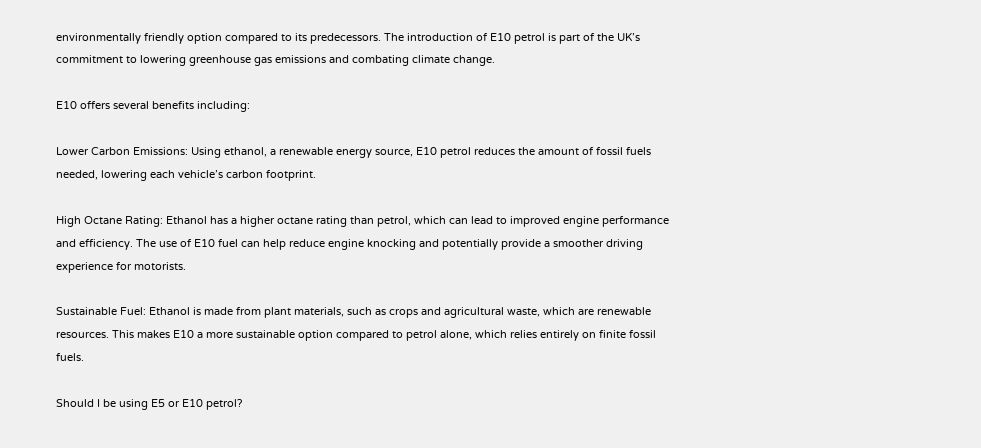environmentally friendly option compared to its predecessors. The introduction of E10 petrol is part of the UK’s commitment to lowering greenhouse gas emissions and combating climate change.

E10 offers several benefits including:

Lower Carbon Emissions: Using ethanol, a renewable energy source, E10 petrol reduces the amount of fossil fuels needed, lowering each vehicle’s carbon footprint.

High Octane Rating: Ethanol has a higher octane rating than petrol, which can lead to improved engine performance and efficiency. The use of E10 fuel can help reduce engine knocking and potentially provide a smoother driving experience for motorists.

Sustainable Fuel: Ethanol is made from plant materials, such as crops and agricultural waste, which are renewable resources. This makes E10 a more sustainable option compared to petrol alone, which relies entirely on finite fossil fuels.

Should I be using E5 or E10 petrol?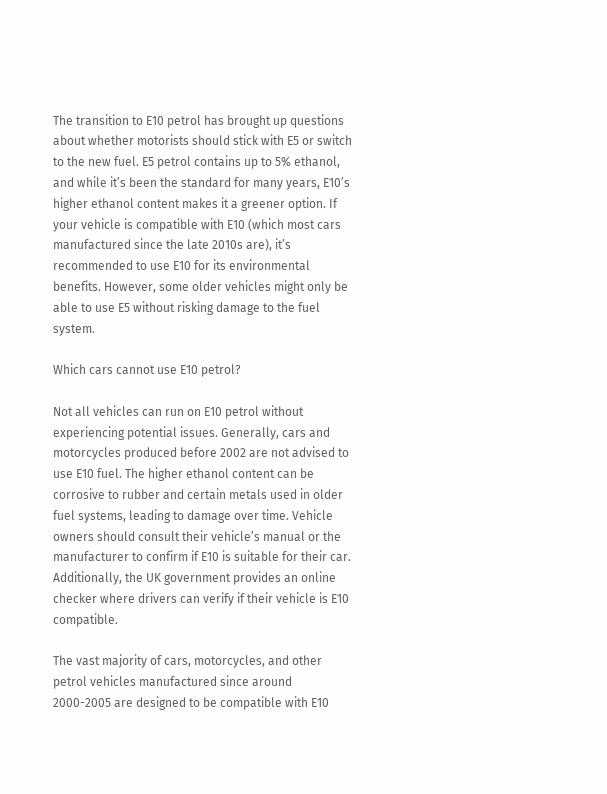The transition to E10 petrol has brought up questions about whether motorists should stick with E5 or switch to the new fuel. E5 petrol contains up to 5% ethanol, and while it’s been the standard for many years, E10’s higher ethanol content makes it a greener option. If your vehicle is compatible with E10 (which most cars manufactured since the late 2010s are), it’s recommended to use E10 for its environmental benefits. However, some older vehicles might only be able to use E5 without risking damage to the fuel system.

Which cars cannot use E10 petrol?

Not all vehicles can run on E10 petrol without experiencing potential issues. Generally, cars and motorcycles produced before 2002 are not advised to use E10 fuel. The higher ethanol content can be corrosive to rubber and certain metals used in older fuel systems, leading to damage over time. Vehicle owners should consult their vehicle’s manual or the manufacturer to confirm if E10 is suitable for their car. Additionally, the UK government provides an online checker where drivers can verify if their vehicle is E10 compatible.

The vast majority of cars, motorcycles, and other petrol vehicles manufactured since around 2000-2005 are designed to be compatible with E10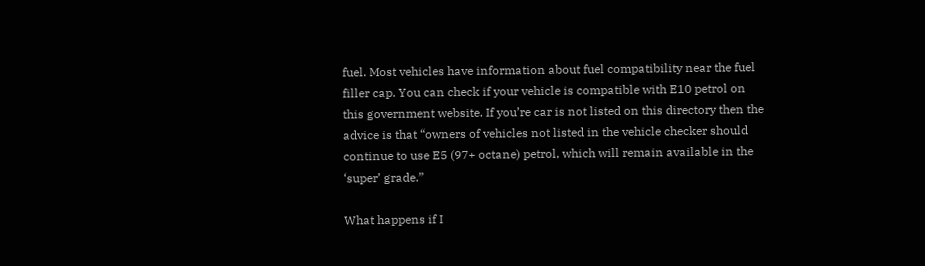fuel. Most vehicles have information about fuel compatibility near the fuel filler cap. You can check if your vehicle is compatible with E10 petrol on this government website. If you’re car is not listed on this directory then the advice is that “owners of vehicles not listed in the vehicle checker should continue to use E5 (97+ octane) petrol, which will remain available in the ‘super’ grade.”

What happens if I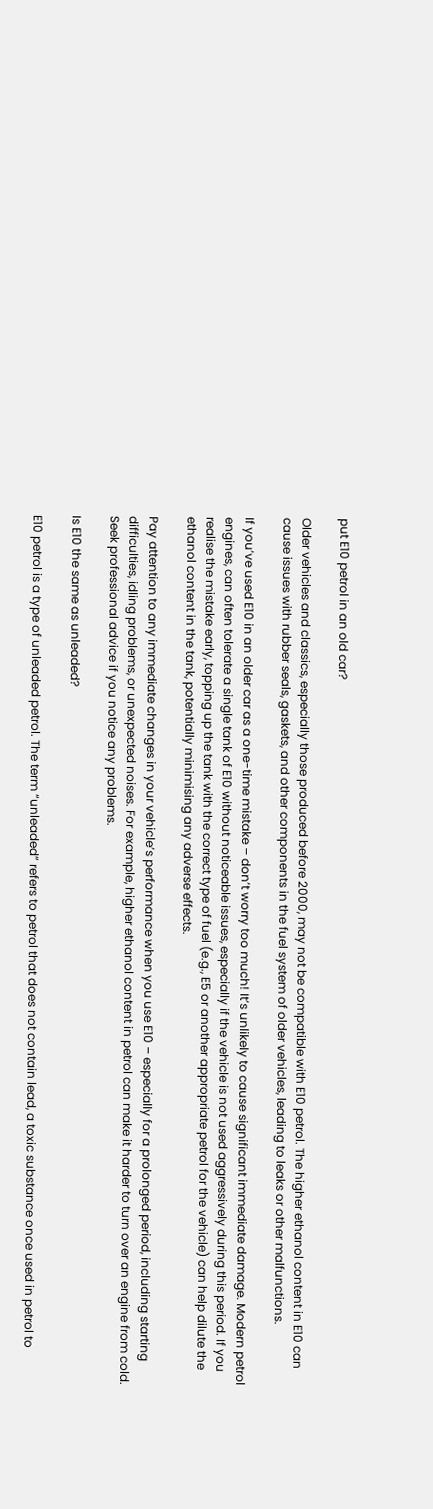put E10 petrol in an old car?

Older vehicles and classics, especially those produced before 2000, may not be compatible with E10 petrol. The higher ethanol content in E10 can cause issues with rubber seals, gaskets, and other components in the fuel system of older vehicles, leading to leaks or other malfunctions.

If you’ve used E10 in an older car as a one-time mistake – don’t worry too much! It’s unlikely to cause significant immediate damage. Modern petrol engines, can often tolerate a single tank of E10 without noticeable issues, especially if the vehicle is not used aggressively during this period. If you realise the mistake early, topping up the tank with the correct type of fuel (e.g., E5 or another appropriate petrol for the vehicle) can help dilute the ethanol content in the tank, potentially minimising any adverse effects.

Pay attention to any immediate changes in your vehicle’s performance when you use E10 – especially for a prolonged period, including starting difficulties, idling problems, or unexpected noises. For example, higher ethanol content in petrol can make it harder to turn over an engine from cold. Seek professional advice if you notice any problems.

Is E10 the same as unleaded?

E10 petrol is a type of unleaded petrol. The term “unleaded” refers to petrol that does not contain lead, a toxic substance once used in petrol to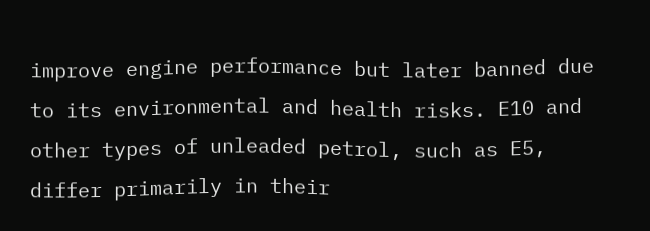improve engine performance but later banned due to its environmental and health risks. E10 and other types of unleaded petrol, such as E5, differ primarily in their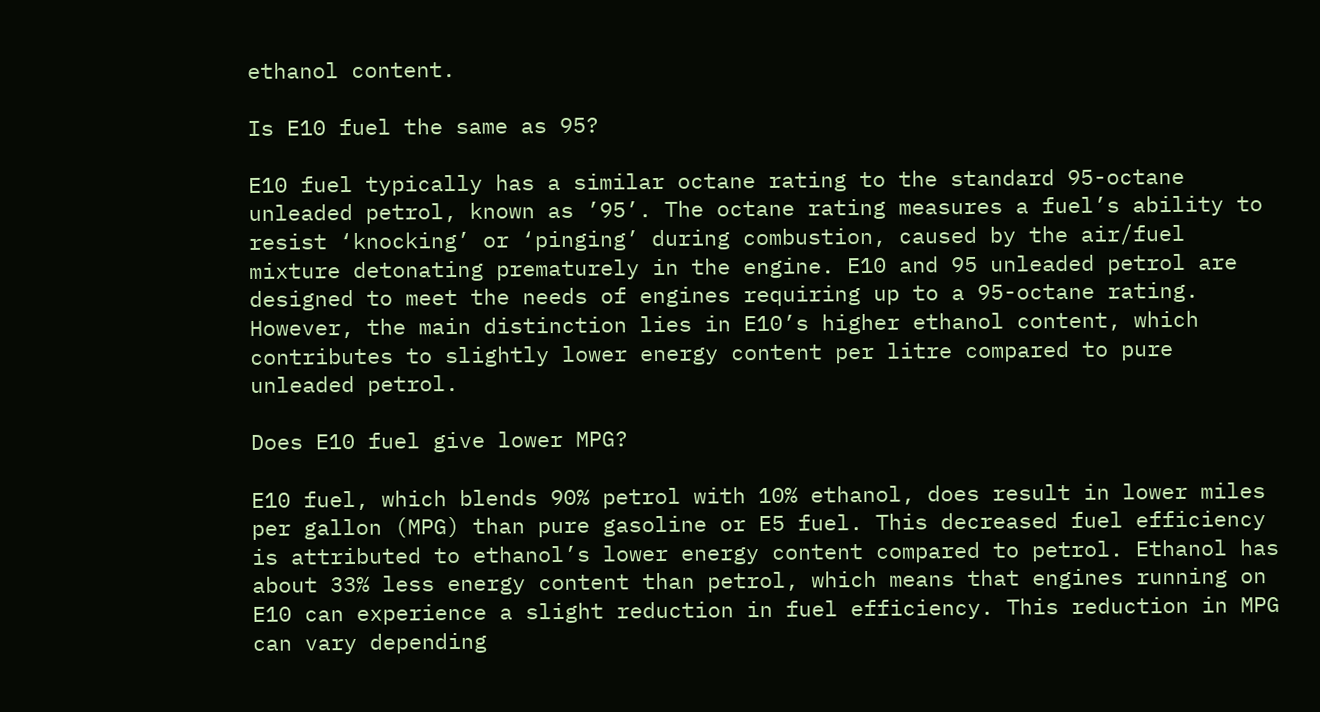ethanol content.

Is E10 fuel the same as 95?

E10 fuel typically has a similar octane rating to the standard 95-octane unleaded petrol, known as ’95’. The octane rating measures a fuel’s ability to resist ‘knocking’ or ‘pinging’ during combustion, caused by the air/fuel mixture detonating prematurely in the engine. E10 and 95 unleaded petrol are designed to meet the needs of engines requiring up to a 95-octane rating. However, the main distinction lies in E10’s higher ethanol content, which contributes to slightly lower energy content per litre compared to pure unleaded petrol.

Does E10 fuel give lower MPG?

E10 fuel, which blends 90% petrol with 10% ethanol, does result in lower miles per gallon (MPG) than pure gasoline or E5 fuel. This decreased fuel efficiency is attributed to ethanol’s lower energy content compared to petrol. Ethanol has about 33% less energy content than petrol, which means that engines running on E10 can experience a slight reduction in fuel efficiency. This reduction in MPG can vary depending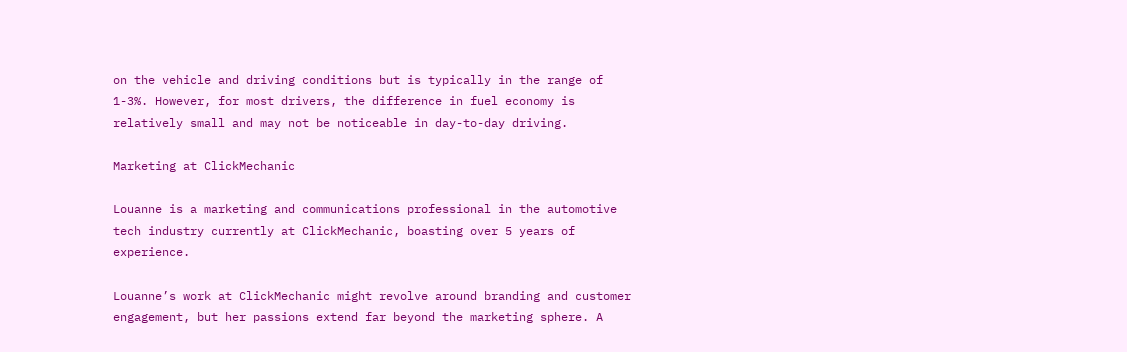on the vehicle and driving conditions but is typically in the range of 1-3%. However, for most drivers, the difference in fuel economy is relatively small and may not be noticeable in day-to-day driving.

Marketing at ClickMechanic

Louanne is a marketing and communications professional in the automotive tech industry currently at ClickMechanic, boasting over 5 years of experience.

Louanne’s work at ClickMechanic might revolve around branding and customer engagement, but her passions extend far beyond the marketing sphere. A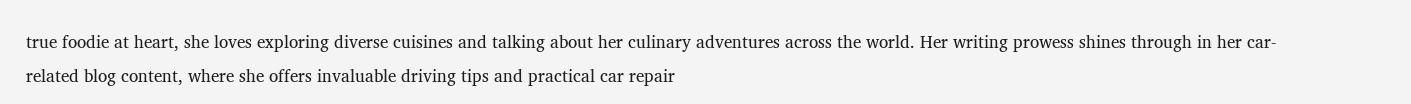true foodie at heart, she loves exploring diverse cuisines and talking about her culinary adventures across the world. Her writing prowess shines through in her car-related blog content, where she offers invaluable driving tips and practical car repair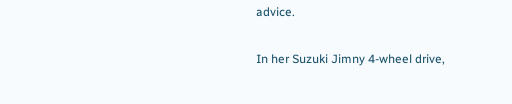advice.

In her Suzuki Jimny 4-wheel drive,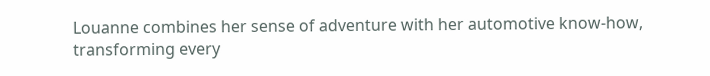Louanne combines her sense of adventure with her automotive know-how, transforming every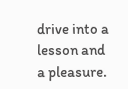drive into a lesson and a pleasure.